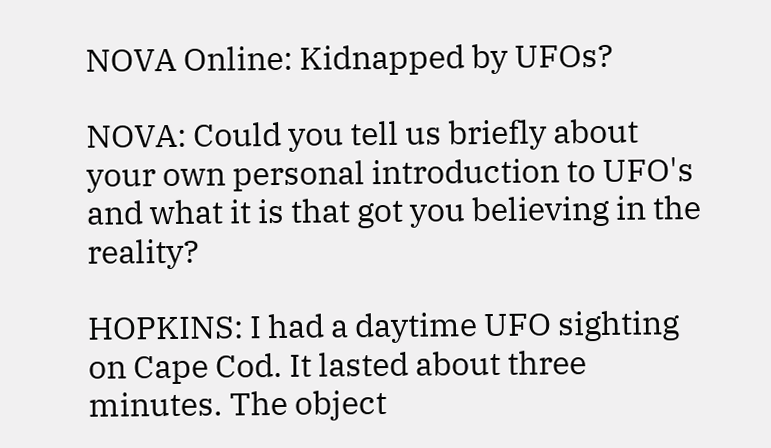NOVA Online: Kidnapped by UFOs?

NOVA: Could you tell us briefly about your own personal introduction to UFO's and what it is that got you believing in the reality?

HOPKINS: I had a daytime UFO sighting on Cape Cod. It lasted about three minutes. The object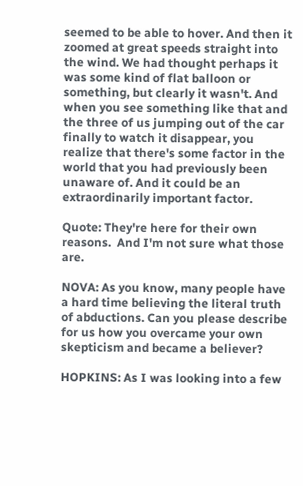seemed to be able to hover. And then it zoomed at great speeds straight into the wind. We had thought perhaps it was some kind of flat balloon or something, but clearly it wasn't. And when you see something like that and the three of us jumping out of the car finally to watch it disappear, you realize that there's some factor in the world that you had previously been unaware of. And it could be an extraordinarily important factor.

Quote: They're here for their own reasons.  And I'm not sure what those are.

NOVA: As you know, many people have a hard time believing the literal truth of abductions. Can you please describe for us how you overcame your own skepticism and became a believer?

HOPKINS: As I was looking into a few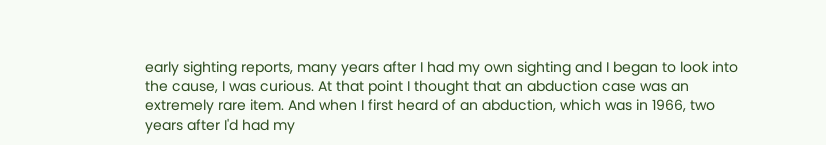early sighting reports, many years after I had my own sighting and I began to look into the cause, I was curious. At that point I thought that an abduction case was an extremely rare item. And when I first heard of an abduction, which was in 1966, two years after I'd had my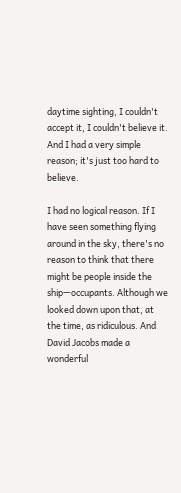daytime sighting, I couldn't accept it, I couldn't believe it. And I had a very simple reason; it's just too hard to believe.

I had no logical reason. If I have seen something flying around in the sky, there's no reason to think that there might be people inside the ship—occupants. Although we looked down upon that, at the time, as ridiculous. And David Jacobs made a wonderful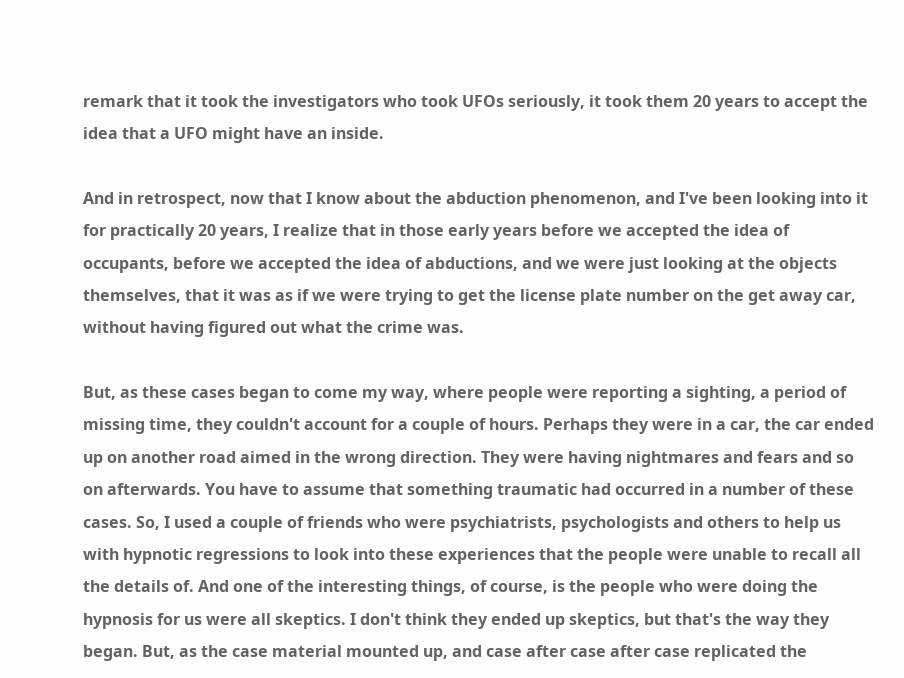remark that it took the investigators who took UFOs seriously, it took them 20 years to accept the idea that a UFO might have an inside.

And in retrospect, now that I know about the abduction phenomenon, and I've been looking into it for practically 20 years, I realize that in those early years before we accepted the idea of occupants, before we accepted the idea of abductions, and we were just looking at the objects themselves, that it was as if we were trying to get the license plate number on the get away car, without having figured out what the crime was.

But, as these cases began to come my way, where people were reporting a sighting, a period of missing time, they couldn't account for a couple of hours. Perhaps they were in a car, the car ended up on another road aimed in the wrong direction. They were having nightmares and fears and so on afterwards. You have to assume that something traumatic had occurred in a number of these cases. So, I used a couple of friends who were psychiatrists, psychologists and others to help us with hypnotic regressions to look into these experiences that the people were unable to recall all the details of. And one of the interesting things, of course, is the people who were doing the hypnosis for us were all skeptics. I don't think they ended up skeptics, but that's the way they began. But, as the case material mounted up, and case after case after case replicated the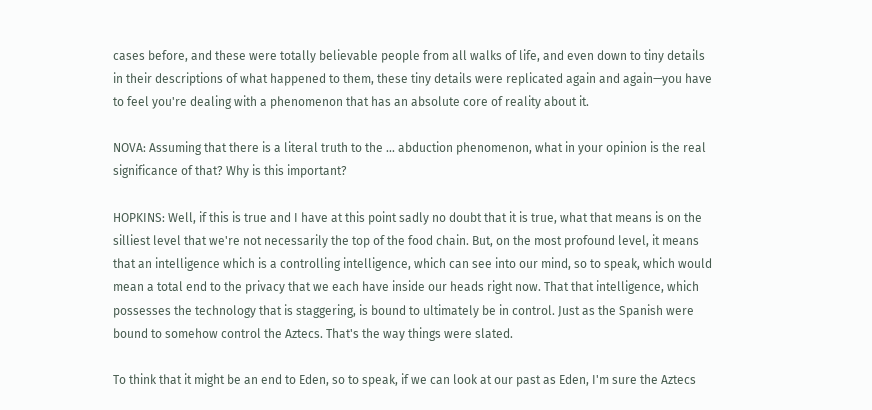cases before, and these were totally believable people from all walks of life, and even down to tiny details in their descriptions of what happened to them, these tiny details were replicated again and again—you have to feel you're dealing with a phenomenon that has an absolute core of reality about it.

NOVA: Assuming that there is a literal truth to the ... abduction phenomenon, what in your opinion is the real significance of that? Why is this important?

HOPKINS: Well, if this is true and I have at this point sadly no doubt that it is true, what that means is on the silliest level that we're not necessarily the top of the food chain. But, on the most profound level, it means that an intelligence which is a controlling intelligence, which can see into our mind, so to speak, which would mean a total end to the privacy that we each have inside our heads right now. That that intelligence, which possesses the technology that is staggering, is bound to ultimately be in control. Just as the Spanish were bound to somehow control the Aztecs. That's the way things were slated.

To think that it might be an end to Eden, so to speak, if we can look at our past as Eden, I'm sure the Aztecs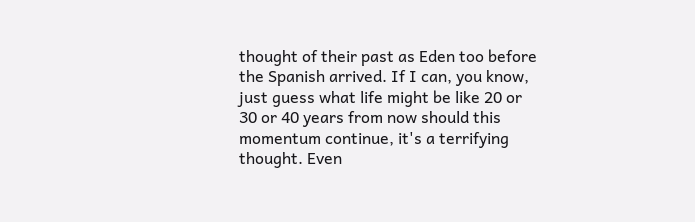thought of their past as Eden too before the Spanish arrived. If I can, you know, just guess what life might be like 20 or 30 or 40 years from now should this momentum continue, it's a terrifying thought. Even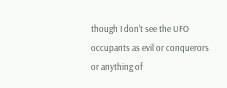though I don't see the UFO occupants as evil or conquerors or anything of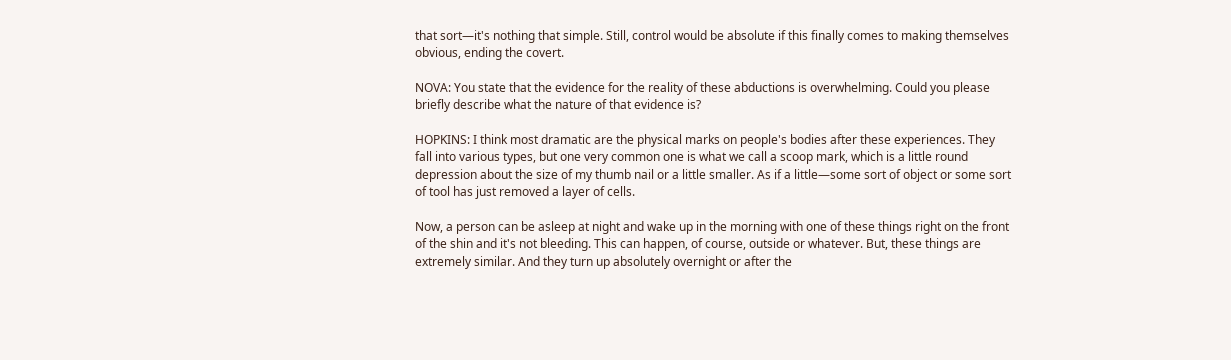that sort—it's nothing that simple. Still, control would be absolute if this finally comes to making themselves obvious, ending the covert.

NOVA: You state that the evidence for the reality of these abductions is overwhelming. Could you please briefly describe what the nature of that evidence is?

HOPKINS: I think most dramatic are the physical marks on people's bodies after these experiences. They fall into various types, but one very common one is what we call a scoop mark, which is a little round depression about the size of my thumb nail or a little smaller. As if a little—some sort of object or some sort of tool has just removed a layer of cells.

Now, a person can be asleep at night and wake up in the morning with one of these things right on the front of the shin and it's not bleeding. This can happen, of course, outside or whatever. But, these things are extremely similar. And they turn up absolutely overnight or after the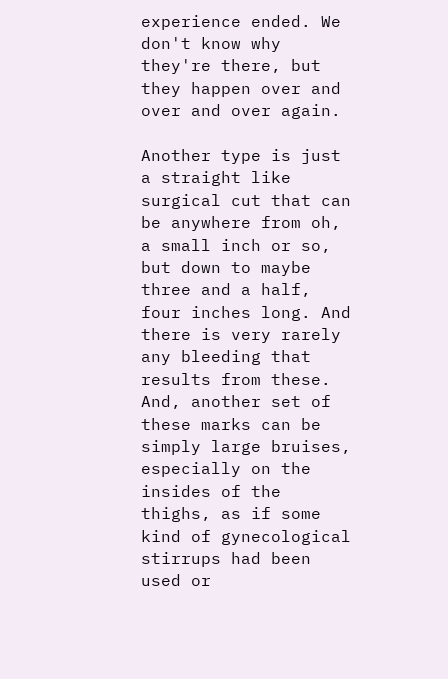experience ended. We don't know why they're there, but they happen over and over and over again.

Another type is just a straight like surgical cut that can be anywhere from oh, a small inch or so, but down to maybe three and a half, four inches long. And there is very rarely any bleeding that results from these. And, another set of these marks can be simply large bruises, especially on the insides of the thighs, as if some kind of gynecological stirrups had been used or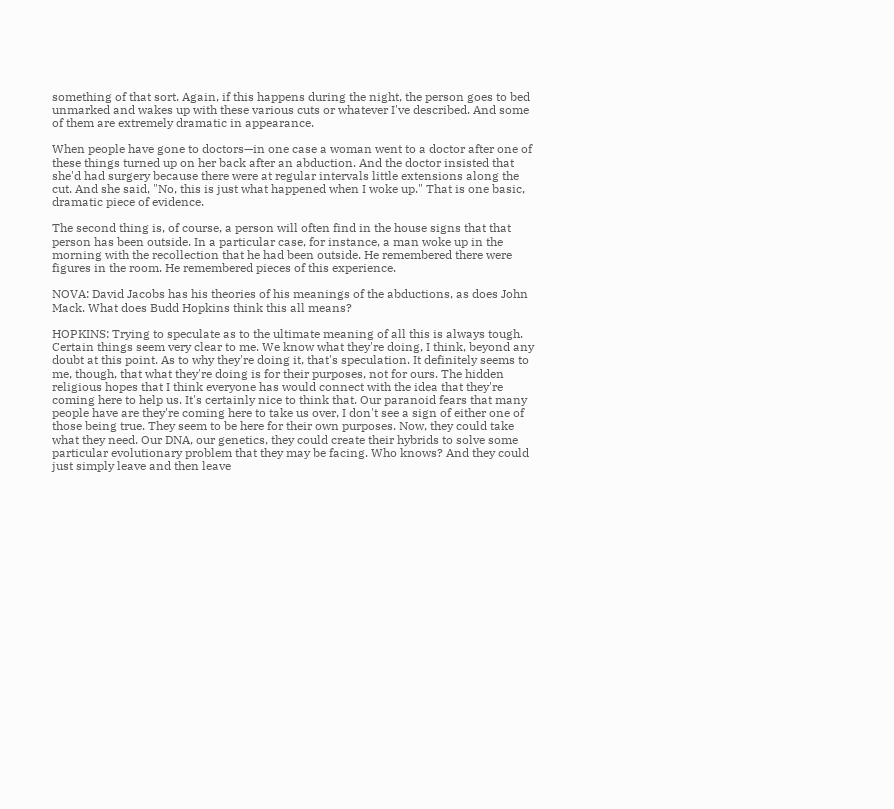something of that sort. Again, if this happens during the night, the person goes to bed unmarked and wakes up with these various cuts or whatever I've described. And some of them are extremely dramatic in appearance.

When people have gone to doctors—in one case a woman went to a doctor after one of these things turned up on her back after an abduction. And the doctor insisted that she'd had surgery because there were at regular intervals little extensions along the cut. And she said, "No, this is just what happened when I woke up." That is one basic, dramatic piece of evidence.

The second thing is, of course, a person will often find in the house signs that that person has been outside. In a particular case, for instance, a man woke up in the morning with the recollection that he had been outside. He remembered there were figures in the room. He remembered pieces of this experience.

NOVA: David Jacobs has his theories of his meanings of the abductions, as does John Mack. What does Budd Hopkins think this all means?

HOPKINS: Trying to speculate as to the ultimate meaning of all this is always tough. Certain things seem very clear to me. We know what they're doing, I think, beyond any doubt at this point. As to why they're doing it, that's speculation. It definitely seems to me, though, that what they're doing is for their purposes, not for ours. The hidden religious hopes that I think everyone has would connect with the idea that they're coming here to help us. It's certainly nice to think that. Our paranoid fears that many people have are they're coming here to take us over, I don't see a sign of either one of those being true. They seem to be here for their own purposes. Now, they could take what they need. Our DNA, our genetics, they could create their hybrids to solve some particular evolutionary problem that they may be facing. Who knows? And they could just simply leave and then leave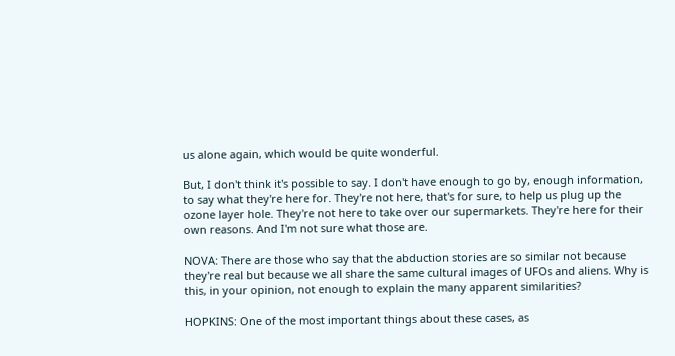us alone again, which would be quite wonderful.

But, I don't think it's possible to say. I don't have enough to go by, enough information, to say what they're here for. They're not here, that's for sure, to help us plug up the ozone layer hole. They're not here to take over our supermarkets. They're here for their own reasons. And I'm not sure what those are.

NOVA: There are those who say that the abduction stories are so similar not because they're real but because we all share the same cultural images of UFOs and aliens. Why is this, in your opinion, not enough to explain the many apparent similarities?

HOPKINS: One of the most important things about these cases, as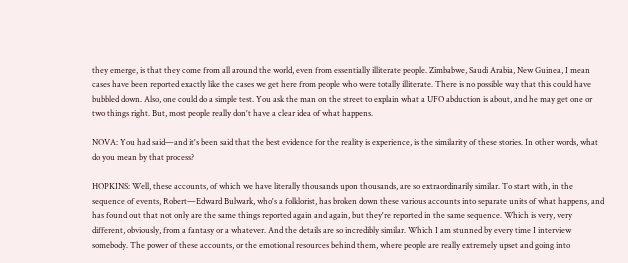they emerge, is that they come from all around the world, even from essentially illiterate people. Zimbabwe, Saudi Arabia, New Guinea, I mean cases have been reported exactly like the cases we get here from people who were totally illiterate. There is no possible way that this could have bubbled down. Also, one could do a simple test. You ask the man on the street to explain what a UFO abduction is about, and he may get one or two things right. But, most people really don't have a clear idea of what happens.

NOVA: You had said—and it's been said that the best evidence for the reality is experience, is the similarity of these stories. In other words, what do you mean by that process?

HOPKINS: Well, these accounts, of which we have literally thousands upon thousands, are so extraordinarily similar. To start with, in the sequence of events, Robert—Edward Bulwark, who's a folklorist, has broken down these various accounts into separate units of what happens, and has found out that not only are the same things reported again and again, but they're reported in the same sequence. Which is very, very different, obviously, from a fantasy or a whatever. And the details are so incredibly similar. Which I am stunned by every time I interview somebody. The power of these accounts, or the emotional resources behind them, where people are really extremely upset and going into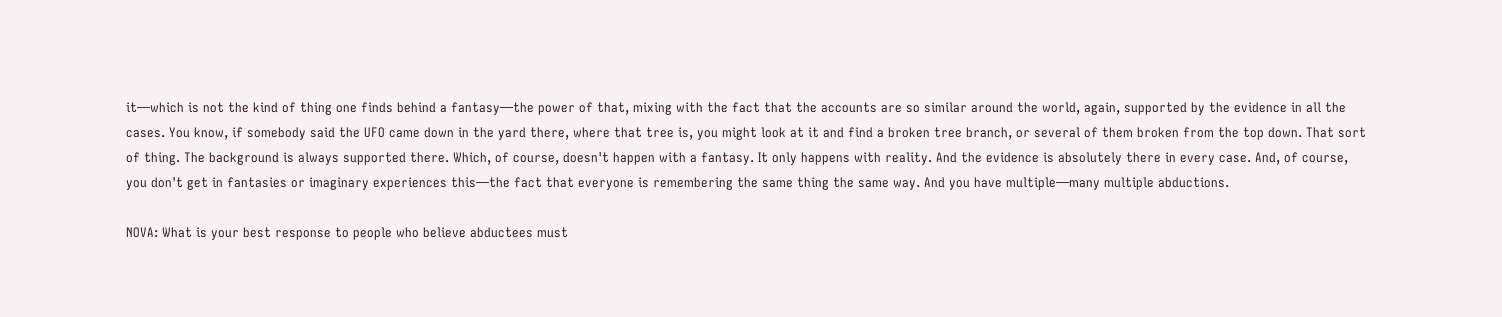it—which is not the kind of thing one finds behind a fantasy—the power of that, mixing with the fact that the accounts are so similar around the world, again, supported by the evidence in all the cases. You know, if somebody said the UFO came down in the yard there, where that tree is, you might look at it and find a broken tree branch, or several of them broken from the top down. That sort of thing. The background is always supported there. Which, of course, doesn't happen with a fantasy. It only happens with reality. And the evidence is absolutely there in every case. And, of course, you don't get in fantasies or imaginary experiences this—the fact that everyone is remembering the same thing the same way. And you have multiple—many multiple abductions.

NOVA: What is your best response to people who believe abductees must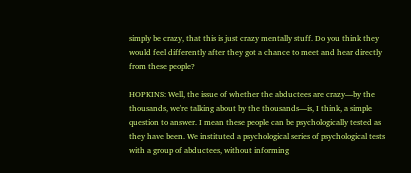simply be crazy, that this is just crazy mentally stuff. Do you think they would feel differently after they got a chance to meet and hear directly from these people?

HOPKINS: Well, the issue of whether the abductees are crazy—by the thousands, we're talking about by the thousands—is, I think, a simple question to answer. I mean these people can be psychologically tested as they have been. We instituted a psychological series of psychological tests with a group of abductees, without informing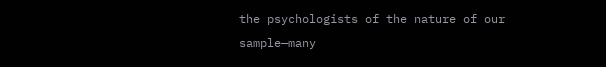the psychologists of the nature of our sample—many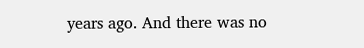years ago. And there was no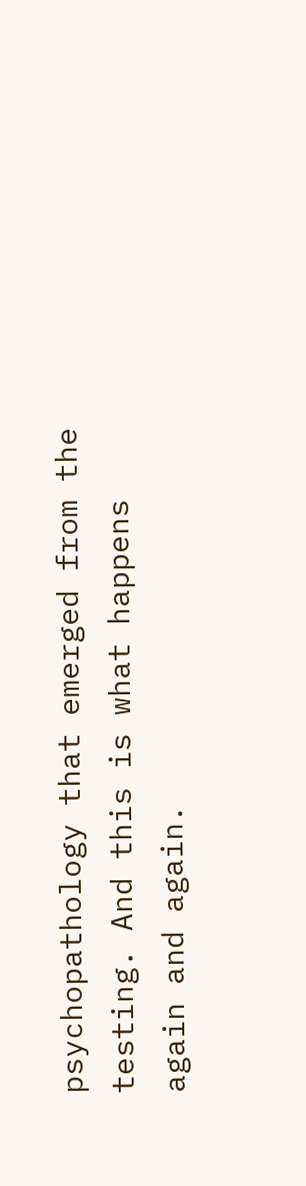psychopathology that emerged from the testing. And this is what happens again and again.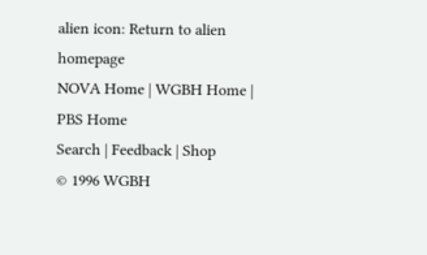alien icon: Return to alien homepage
NOVA Home | WGBH Home | PBS Home
Search | Feedback | Shop
© 1996 WGBH